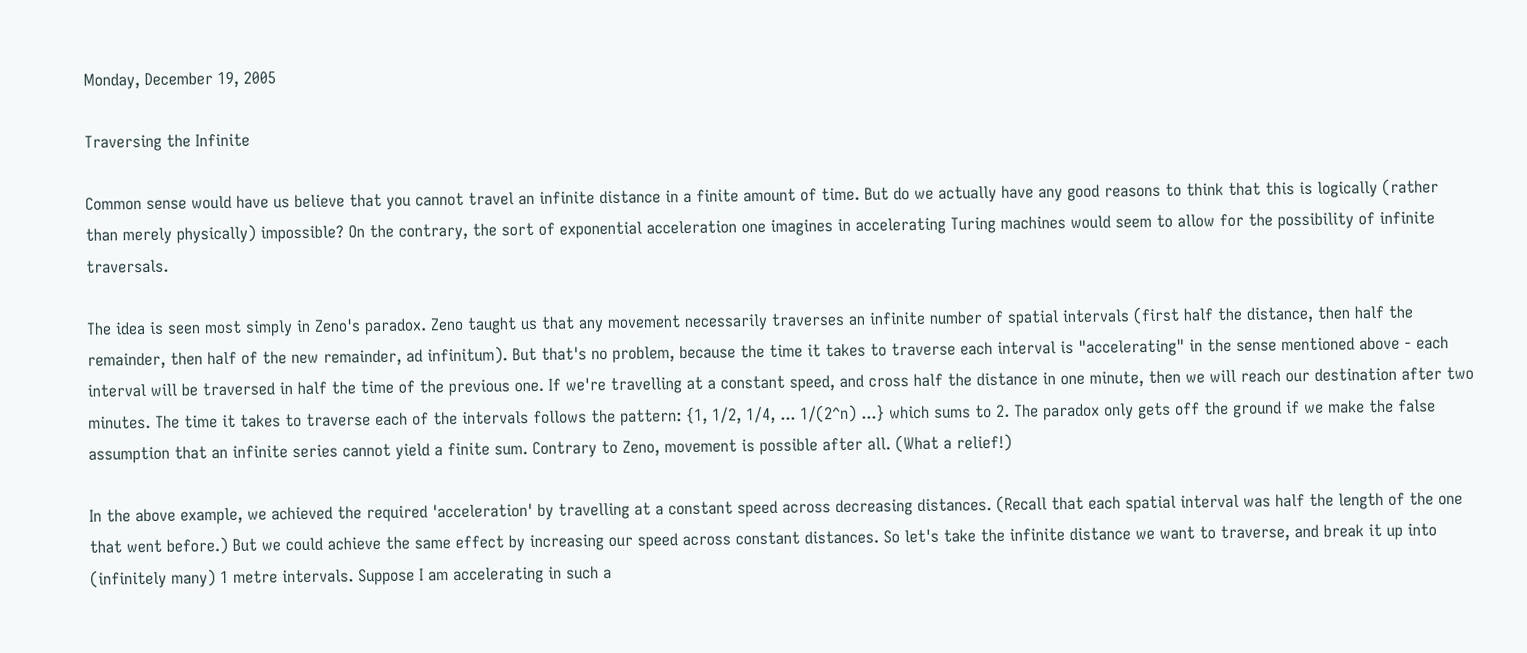Monday, December 19, 2005

Traversing the Infinite

Common sense would have us believe that you cannot travel an infinite distance in a finite amount of time. But do we actually have any good reasons to think that this is logically (rather than merely physically) impossible? On the contrary, the sort of exponential acceleration one imagines in accelerating Turing machines would seem to allow for the possibility of infinite traversals.

The idea is seen most simply in Zeno's paradox. Zeno taught us that any movement necessarily traverses an infinite number of spatial intervals (first half the distance, then half the remainder, then half of the new remainder, ad infinitum). But that's no problem, because the time it takes to traverse each interval is "accelerating" in the sense mentioned above - each interval will be traversed in half the time of the previous one. If we're travelling at a constant speed, and cross half the distance in one minute, then we will reach our destination after two minutes. The time it takes to traverse each of the intervals follows the pattern: {1, 1/2, 1/4, ... 1/(2^n) ...} which sums to 2. The paradox only gets off the ground if we make the false assumption that an infinite series cannot yield a finite sum. Contrary to Zeno, movement is possible after all. (What a relief!)

In the above example, we achieved the required 'acceleration' by travelling at a constant speed across decreasing distances. (Recall that each spatial interval was half the length of the one that went before.) But we could achieve the same effect by increasing our speed across constant distances. So let's take the infinite distance we want to traverse, and break it up into (infinitely many) 1 metre intervals. Suppose I am accelerating in such a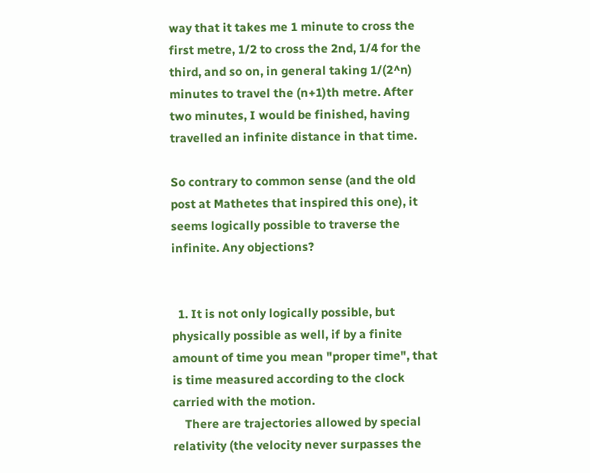way that it takes me 1 minute to cross the first metre, 1/2 to cross the 2nd, 1/4 for the third, and so on, in general taking 1/(2^n) minutes to travel the (n+1)th metre. After two minutes, I would be finished, having travelled an infinite distance in that time.

So contrary to common sense (and the old post at Mathetes that inspired this one), it seems logically possible to traverse the infinite. Any objections?


  1. It is not only logically possible, but physically possible as well, if by a finite amount of time you mean "proper time", that is time measured according to the clock carried with the motion.
    There are trajectories allowed by special relativity (the velocity never surpasses the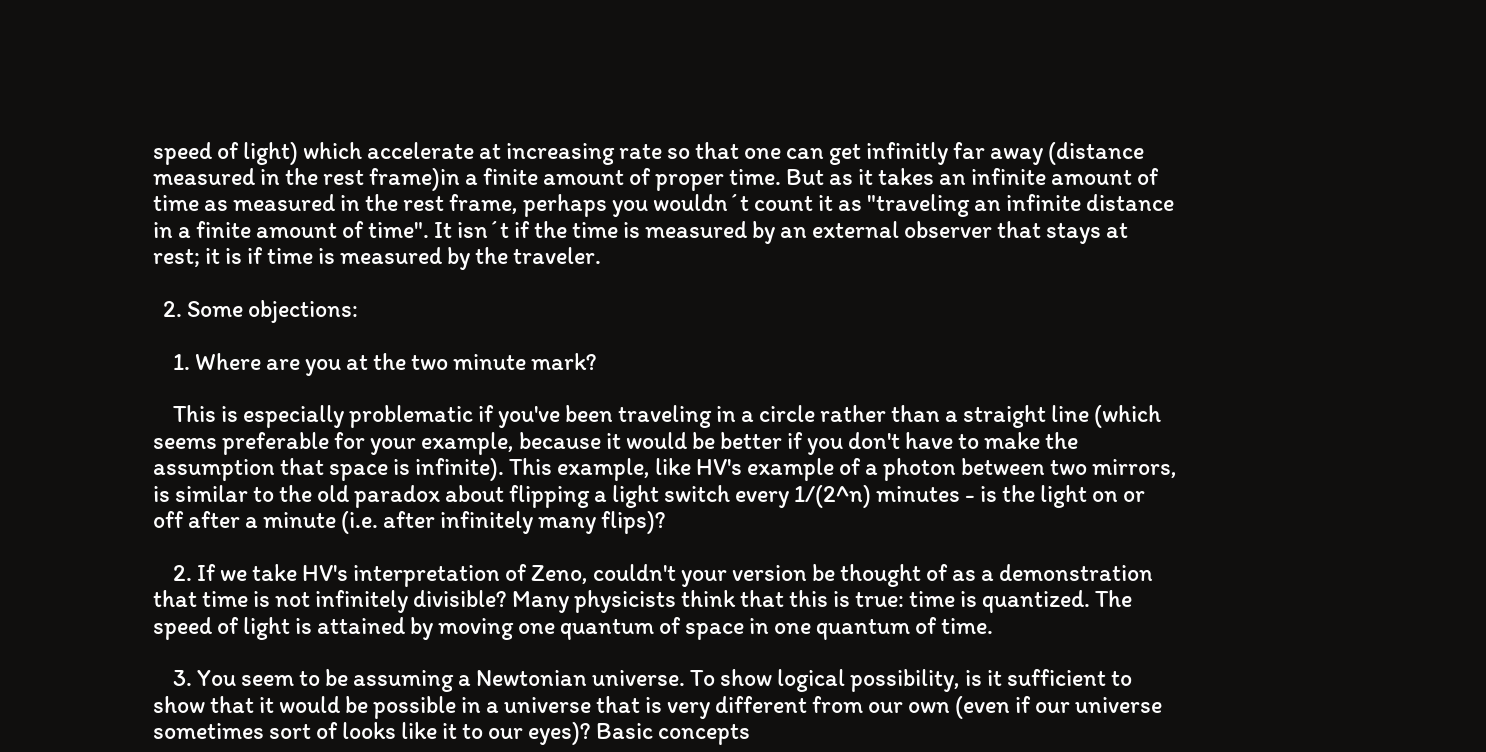speed of light) which accelerate at increasing rate so that one can get infinitly far away (distance measured in the rest frame)in a finite amount of proper time. But as it takes an infinite amount of time as measured in the rest frame, perhaps you wouldn´t count it as "traveling an infinite distance in a finite amount of time". It isn´t if the time is measured by an external observer that stays at rest; it is if time is measured by the traveler.

  2. Some objections:

    1. Where are you at the two minute mark?

    This is especially problematic if you've been traveling in a circle rather than a straight line (which seems preferable for your example, because it would be better if you don't have to make the assumption that space is infinite). This example, like HV's example of a photon between two mirrors, is similar to the old paradox about flipping a light switch every 1/(2^n) minutes - is the light on or off after a minute (i.e. after infinitely many flips)?

    2. If we take HV's interpretation of Zeno, couldn't your version be thought of as a demonstration that time is not infinitely divisible? Many physicists think that this is true: time is quantized. The speed of light is attained by moving one quantum of space in one quantum of time.

    3. You seem to be assuming a Newtonian universe. To show logical possibility, is it sufficient to show that it would be possible in a universe that is very different from our own (even if our universe sometimes sort of looks like it to our eyes)? Basic concepts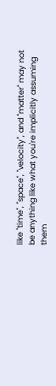like "time", "space", "velocity", and "matter" may not be anything like what you're implicitly assuming them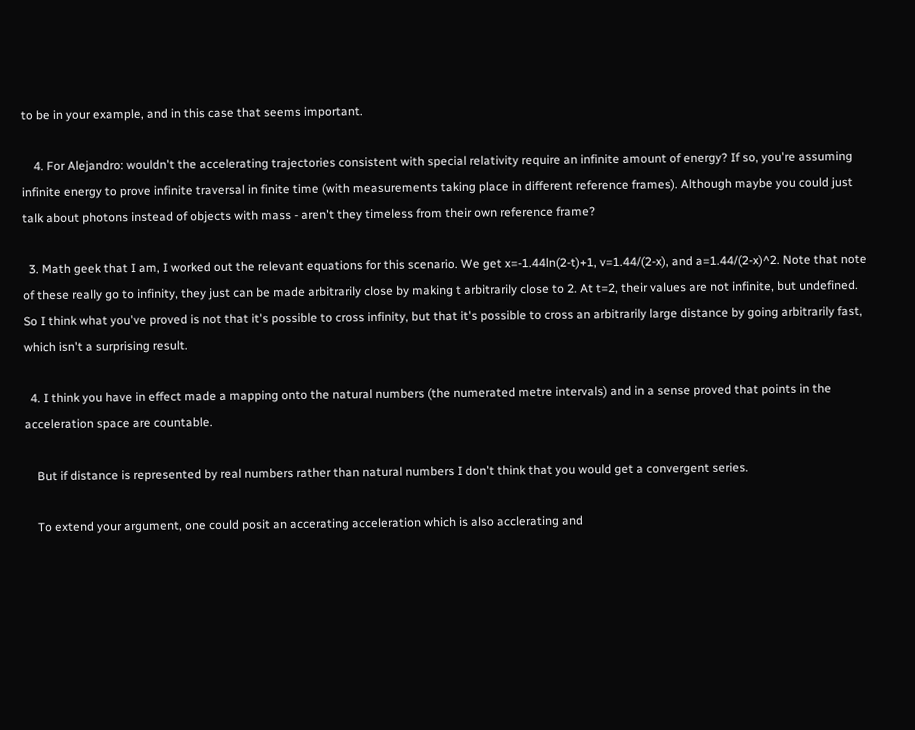to be in your example, and in this case that seems important.

    4. For Alejandro: wouldn't the accelerating trajectories consistent with special relativity require an infinite amount of energy? If so, you're assuming infinite energy to prove infinite traversal in finite time (with measurements taking place in different reference frames). Although maybe you could just talk about photons instead of objects with mass - aren't they timeless from their own reference frame?

  3. Math geek that I am, I worked out the relevant equations for this scenario. We get x=-1.44ln(2-t)+1, v=1.44/(2-x), and a=1.44/(2-x)^2. Note that note of these really go to infinity, they just can be made arbitrarily close by making t arbitrarily close to 2. At t=2, their values are not infinite, but undefined. So I think what you've proved is not that it's possible to cross infinity, but that it's possible to cross an arbitrarily large distance by going arbitrarily fast, which isn't a surprising result.

  4. I think you have in effect made a mapping onto the natural numbers (the numerated metre intervals) and in a sense proved that points in the acceleration space are countable.

    But if distance is represented by real numbers rather than natural numbers I don't think that you would get a convergent series.

    To extend your argument, one could posit an accerating acceleration which is also acclerating and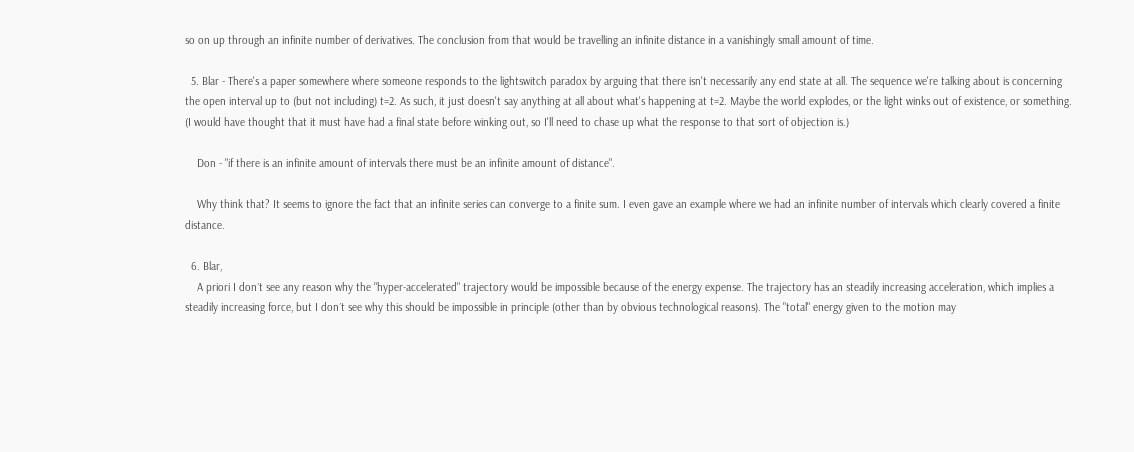so on up through an infinite number of derivatives. The conclusion from that would be travelling an infinite distance in a vanishingly small amount of time.

  5. Blar - There's a paper somewhere where someone responds to the lightswitch paradox by arguing that there isn't necessarily any end state at all. The sequence we're talking about is concerning the open interval up to (but not including) t=2. As such, it just doesn't say anything at all about what's happening at t=2. Maybe the world explodes, or the light winks out of existence, or something. (I would have thought that it must have had a final state before winking out, so I'll need to chase up what the response to that sort of objection is.)

    Don - "if there is an infinite amount of intervals there must be an infinite amount of distance".

    Why think that? It seems to ignore the fact that an infinite series can converge to a finite sum. I even gave an example where we had an infinite number of intervals which clearly covered a finite distance.

  6. Blar,
    A priori I don´t see any reason why the "hyper-accelerated" trajectory would be impossible because of the energy expense. The trajectory has an steadily increasing acceleration, which implies a steadily increasing force, but I don´t see why this should be impossible in principle (other than by obvious technological reasons). The "total" energy given to the motion may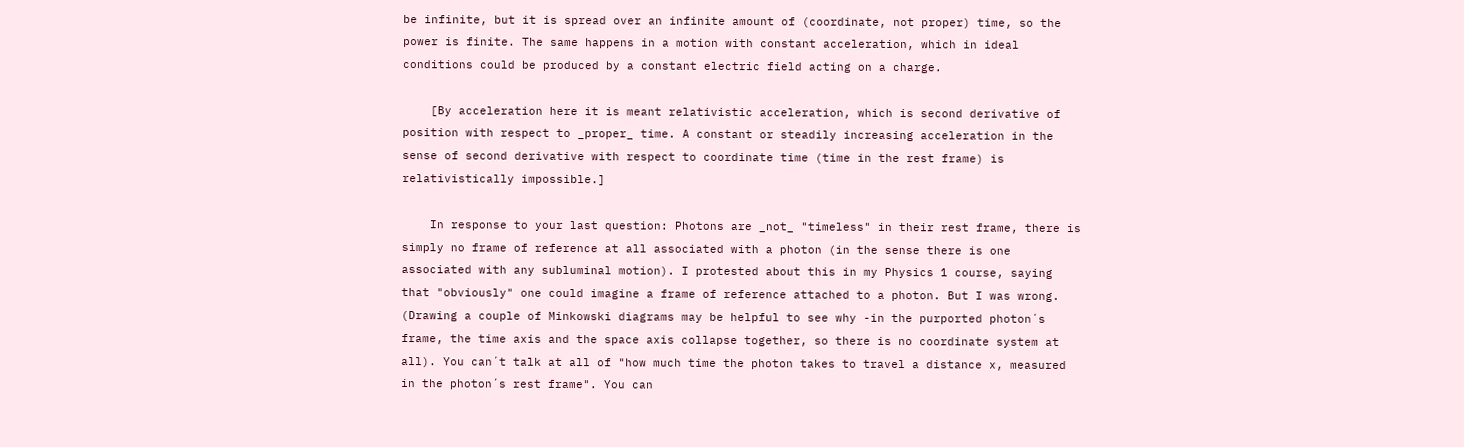be infinite, but it is spread over an infinite amount of (coordinate, not proper) time, so the power is finite. The same happens in a motion with constant acceleration, which in ideal conditions could be produced by a constant electric field acting on a charge.

    [By acceleration here it is meant relativistic acceleration, which is second derivative of position with respect to _proper_ time. A constant or steadily increasing acceleration in the sense of second derivative with respect to coordinate time (time in the rest frame) is relativistically impossible.]

    In response to your last question: Photons are _not_ "timeless" in their rest frame, there is simply no frame of reference at all associated with a photon (in the sense there is one associated with any subluminal motion). I protested about this in my Physics 1 course, saying that "obviously" one could imagine a frame of reference attached to a photon. But I was wrong. (Drawing a couple of Minkowski diagrams may be helpful to see why -in the purported photon´s frame, the time axis and the space axis collapse together, so there is no coordinate system at all). You can´t talk at all of "how much time the photon takes to travel a distance x, measured in the photon´s rest frame". You can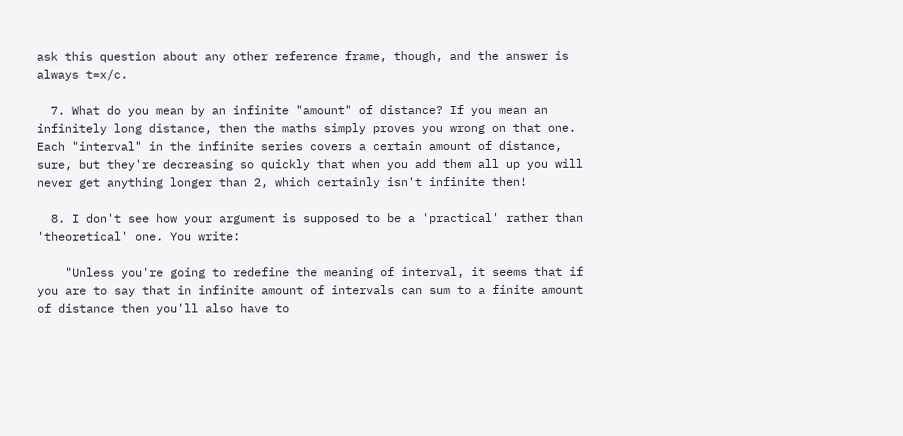ask this question about any other reference frame, though, and the answer is always t=x/c.

  7. What do you mean by an infinite "amount" of distance? If you mean an infinitely long distance, then the maths simply proves you wrong on that one. Each "interval" in the infinite series covers a certain amount of distance, sure, but they're decreasing so quickly that when you add them all up you will never get anything longer than 2, which certainly isn't infinite then!

  8. I don't see how your argument is supposed to be a 'practical' rather than 'theoretical' one. You write:

    "Unless you're going to redefine the meaning of interval, it seems that if you are to say that in infinite amount of intervals can sum to a finite amount of distance then you'll also have to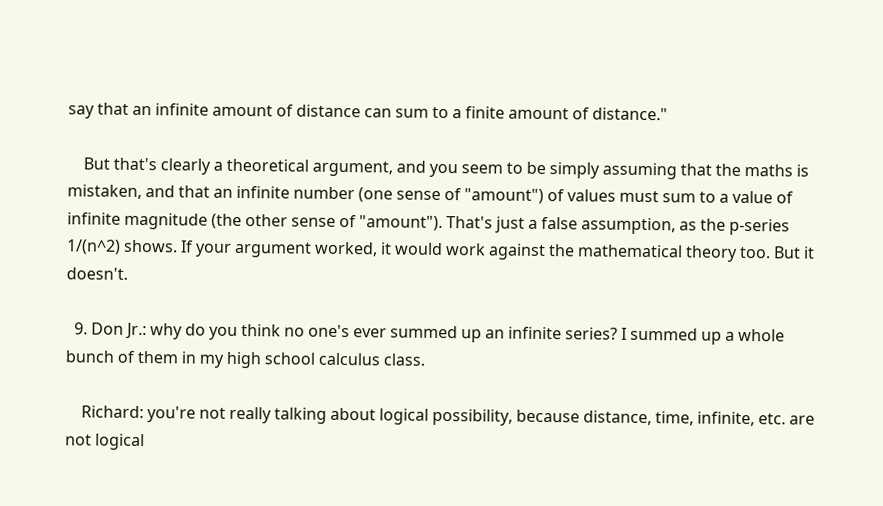say that an infinite amount of distance can sum to a finite amount of distance."

    But that's clearly a theoretical argument, and you seem to be simply assuming that the maths is mistaken, and that an infinite number (one sense of "amount") of values must sum to a value of infinite magnitude (the other sense of "amount"). That's just a false assumption, as the p-series 1/(n^2) shows. If your argument worked, it would work against the mathematical theory too. But it doesn't.

  9. Don Jr.: why do you think no one's ever summed up an infinite series? I summed up a whole bunch of them in my high school calculus class.

    Richard: you're not really talking about logical possibility, because distance, time, infinite, etc. are not logical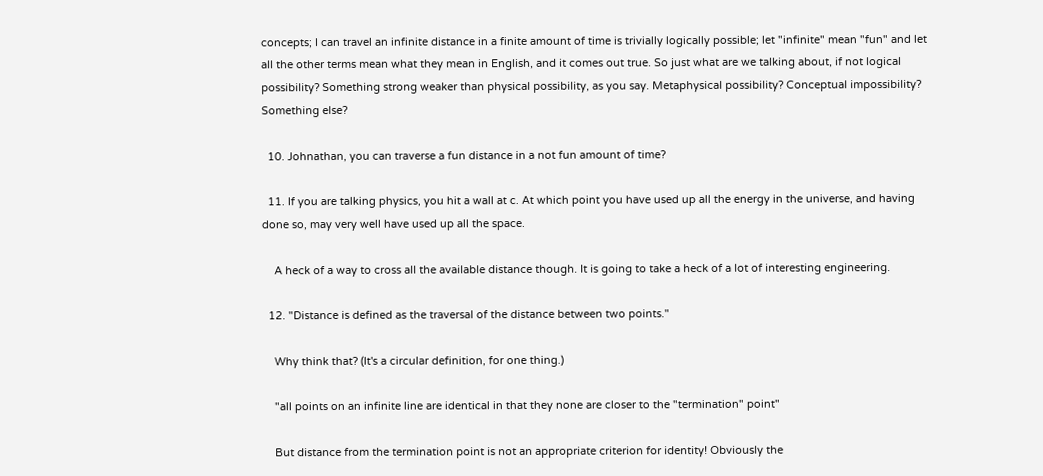concepts; I can travel an infinite distance in a finite amount of time is trivially logically possible; let "infinite" mean "fun" and let all the other terms mean what they mean in English, and it comes out true. So just what are we talking about, if not logical possibility? Something strong weaker than physical possibility, as you say. Metaphysical possibility? Conceptual impossibility? Something else?

  10. Johnathan, you can traverse a fun distance in a not fun amount of time?

  11. If you are talking physics, you hit a wall at c. At which point you have used up all the energy in the universe, and having done so, may very well have used up all the space.

    A heck of a way to cross all the available distance though. It is going to take a heck of a lot of interesting engineering.

  12. "Distance is defined as the traversal of the distance between two points."

    Why think that? (It's a circular definition, for one thing.)

    "all points on an infinite line are identical in that they none are closer to the "termination" point"

    But distance from the termination point is not an appropriate criterion for identity! Obviously the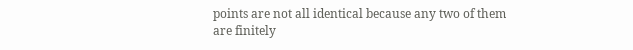points are not all identical because any two of them are finitely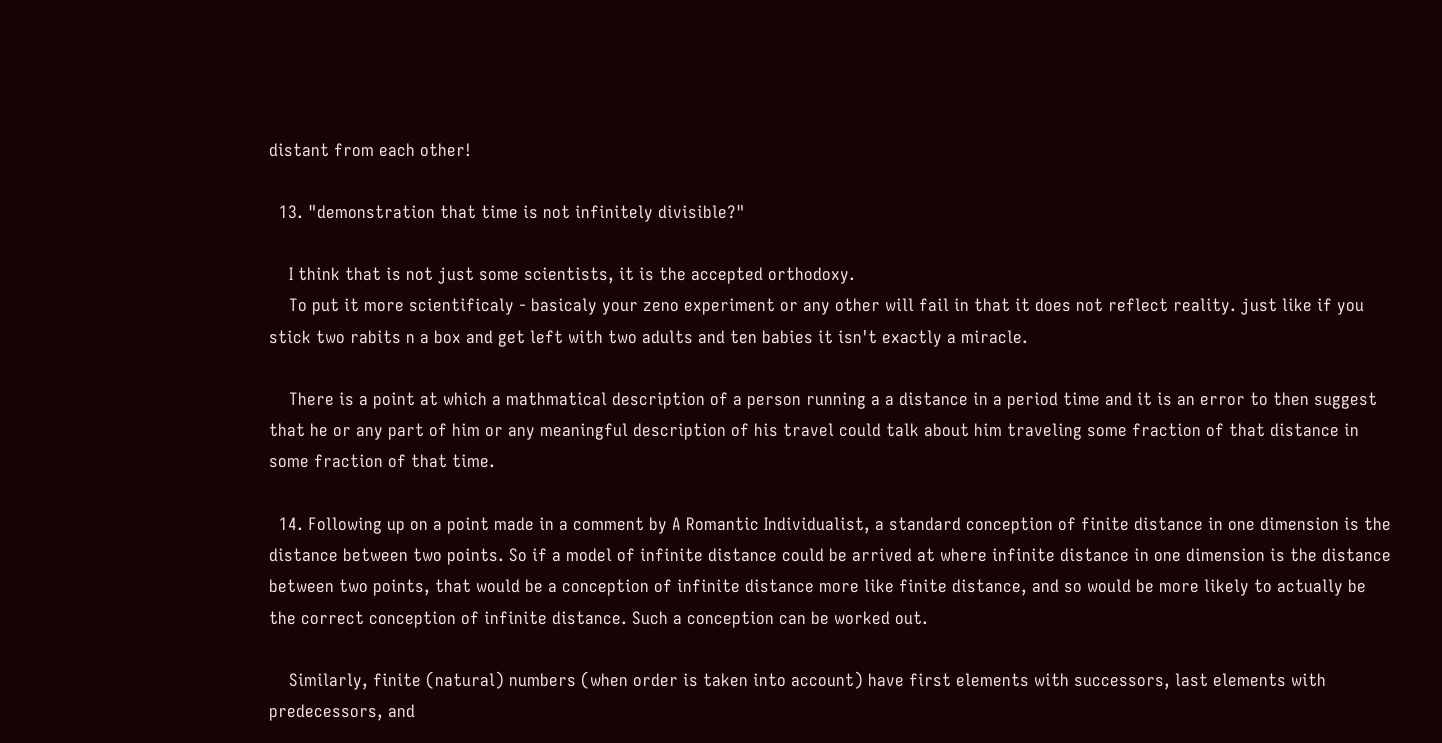distant from each other!

  13. "demonstration that time is not infinitely divisible?"

    I think that is not just some scientists, it is the accepted orthodoxy.
    To put it more scientificaly - basicaly your zeno experiment or any other will fail in that it does not reflect reality. just like if you stick two rabits n a box and get left with two adults and ten babies it isn't exactly a miracle.

    There is a point at which a mathmatical description of a person running a a distance in a period time and it is an error to then suggest that he or any part of him or any meaningful description of his travel could talk about him traveling some fraction of that distance in some fraction of that time.

  14. Following up on a point made in a comment by A Romantic Individualist, a standard conception of finite distance in one dimension is the distance between two points. So if a model of infinite distance could be arrived at where infinite distance in one dimension is the distance between two points, that would be a conception of infinite distance more like finite distance, and so would be more likely to actually be the correct conception of infinite distance. Such a conception can be worked out.

    Similarly, finite (natural) numbers (when order is taken into account) have first elements with successors, last elements with predecessors, and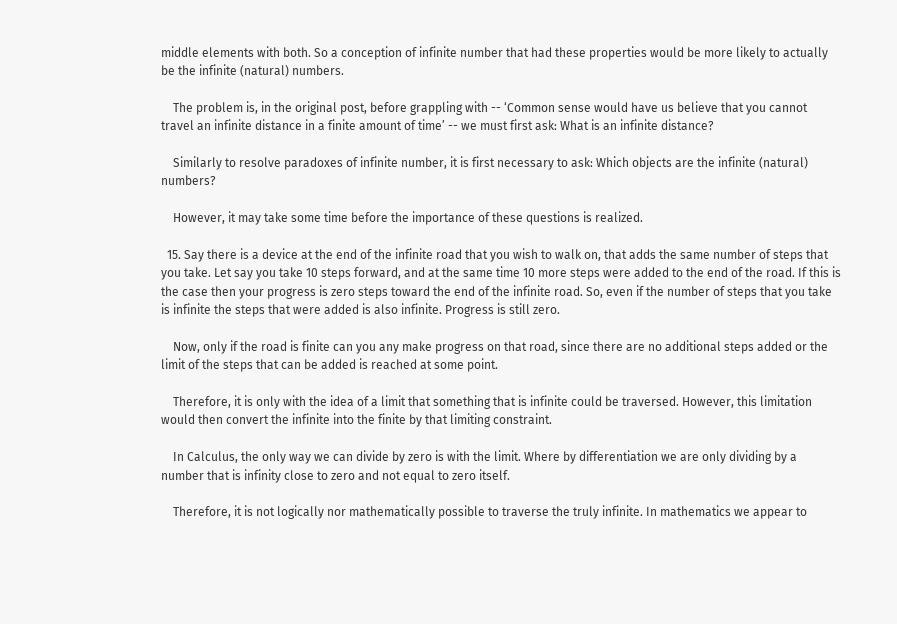middle elements with both. So a conception of infinite number that had these properties would be more likely to actually be the infinite (natural) numbers.

    The problem is, in the original post, before grappling with -- ‘Common sense would have us believe that you cannot travel an infinite distance in a finite amount of time’ -- we must first ask: What is an infinite distance?

    Similarly to resolve paradoxes of infinite number, it is first necessary to ask: Which objects are the infinite (natural) numbers?

    However, it may take some time before the importance of these questions is realized.

  15. Say there is a device at the end of the infinite road that you wish to walk on, that adds the same number of steps that you take. Let say you take 10 steps forward, and at the same time 10 more steps were added to the end of the road. If this is the case then your progress is zero steps toward the end of the infinite road. So, even if the number of steps that you take is infinite the steps that were added is also infinite. Progress is still zero.

    Now, only if the road is finite can you any make progress on that road, since there are no additional steps added or the limit of the steps that can be added is reached at some point.

    Therefore, it is only with the idea of a limit that something that is infinite could be traversed. However, this limitation would then convert the infinite into the finite by that limiting constraint.

    In Calculus, the only way we can divide by zero is with the limit. Where by differentiation we are only dividing by a number that is infinity close to zero and not equal to zero itself.

    Therefore, it is not logically nor mathematically possible to traverse the truly infinite. In mathematics we appear to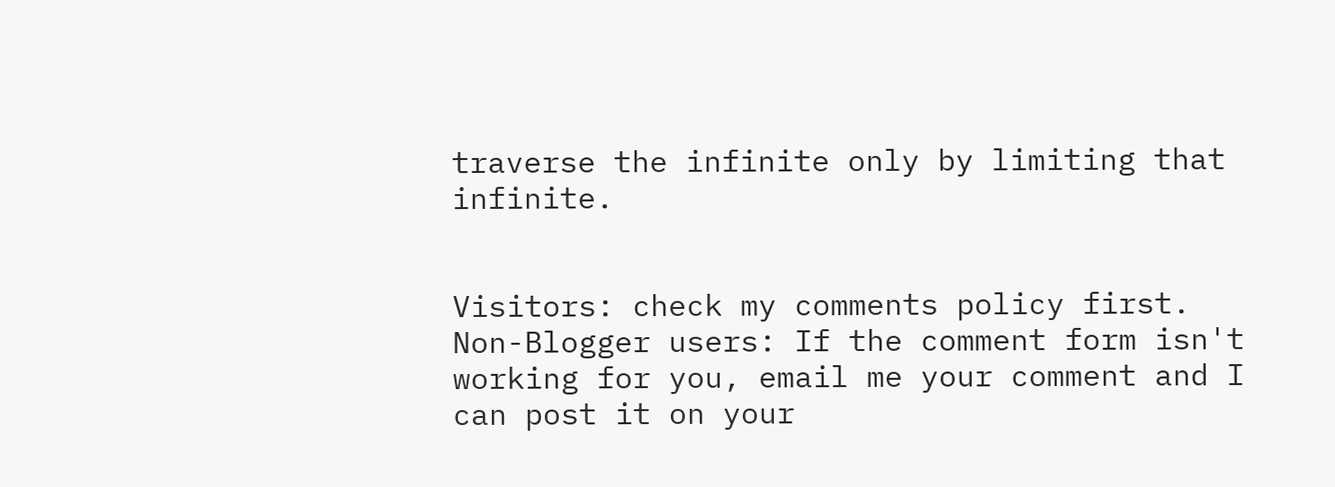traverse the infinite only by limiting that infinite.


Visitors: check my comments policy first.
Non-Blogger users: If the comment form isn't working for you, email me your comment and I can post it on your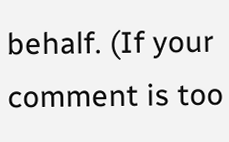behalf. (If your comment is too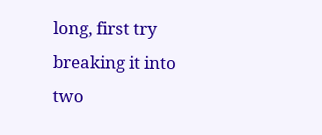long, first try breaking it into two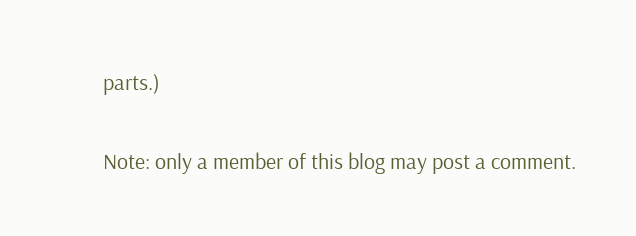parts.)

Note: only a member of this blog may post a comment.